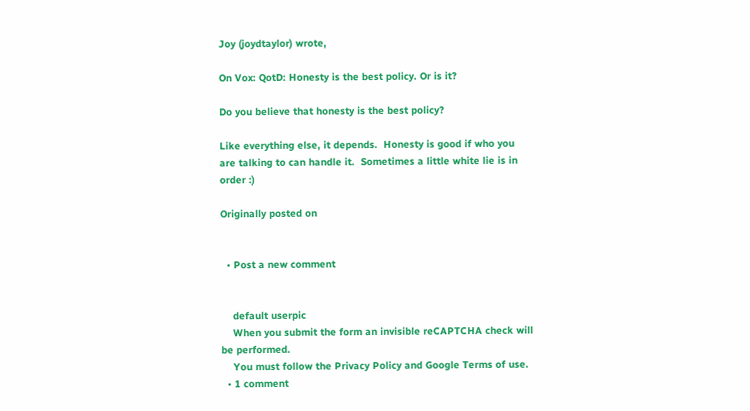Joy (joydtaylor) wrote,

On Vox: QotD: Honesty is the best policy. Or is it?

Do you believe that honesty is the best policy?

Like everything else, it depends.  Honesty is good if who you are talking to can handle it.  Sometimes a little white lie is in order :)

Originally posted on


  • Post a new comment


    default userpic
    When you submit the form an invisible reCAPTCHA check will be performed.
    You must follow the Privacy Policy and Google Terms of use.
  • 1 comment